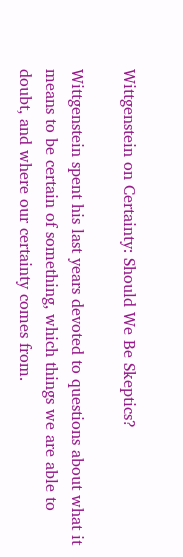Wittgenstein on Certainty: Should We Be Skeptics?

Wittgenstein spent his last years devoted to questions about what it means to be certain of something, which things we are able to doubt, and where our certainty comes from.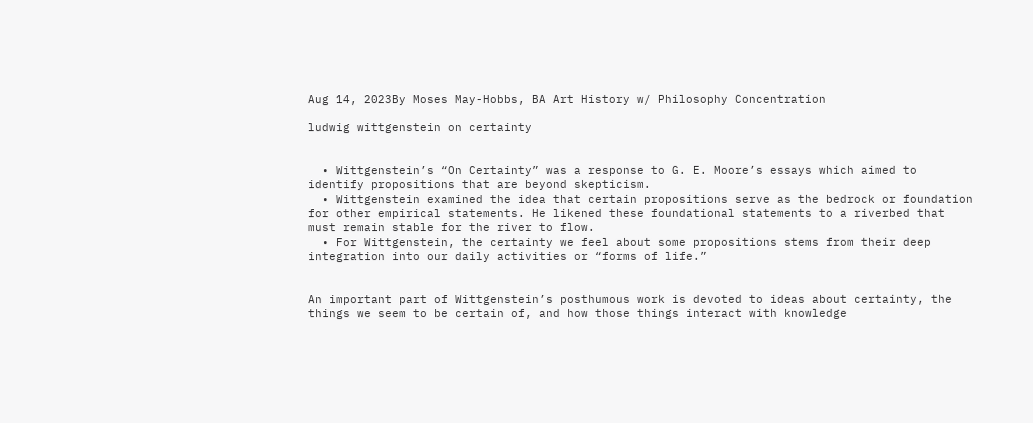Aug 14, 2023By Moses May-Hobbs, BA Art History w/ Philosophy Concentration

ludwig wittgenstein on certainty


  • Wittgenstein’s “On Certainty” was a response to G. E. Moore’s essays which aimed to identify propositions that are beyond skepticism.
  • Wittgenstein examined the idea that certain propositions serve as the bedrock or foundation for other empirical statements. He likened these foundational statements to a riverbed that must remain stable for the river to flow.
  • For Wittgenstein, the certainty we feel about some propositions stems from their deep integration into our daily activities or “forms of life.”


An important part of Wittgenstein’s posthumous work is devoted to ideas about certainty, the things we seem to be certain of, and how those things interact with knowledge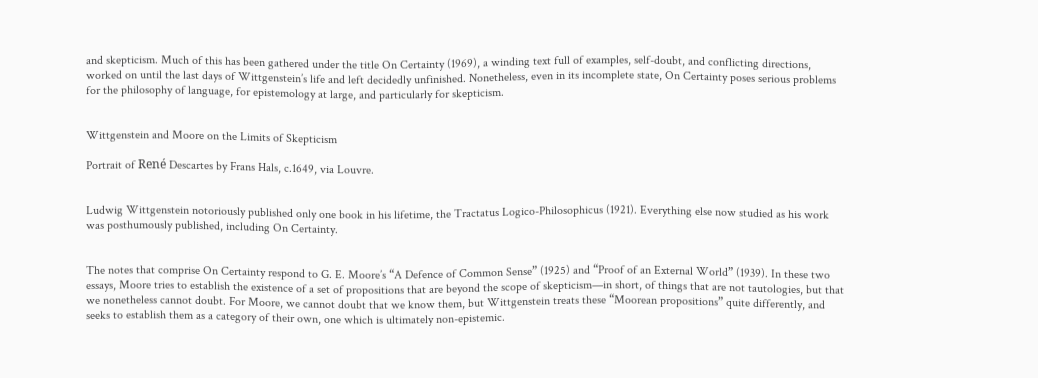and skepticism. Much of this has been gathered under the title On Certainty (1969), a winding text full of examples, self-doubt, and conflicting directions, worked on until the last days of Wittgenstein’s life and left decidedly unfinished. Nonetheless, even in its incomplete state, On Certainty poses serious problems for the philosophy of language, for epistemology at large, and particularly for skepticism.


Wittgenstein and Moore on the Limits of Skepticism

Portrait of René Descartes by Frans Hals, c.1649, via Louvre.


Ludwig Wittgenstein notoriously published only one book in his lifetime, the Tractatus Logico-Philosophicus (1921). Everything else now studied as his work was posthumously published, including On Certainty.


The notes that comprise On Certainty respond to G. E. Moore’s “A Defence of Common Sense” (1925) and “Proof of an External World” (1939). In these two essays, Moore tries to establish the existence of a set of propositions that are beyond the scope of skepticism—in short, of things that are not tautologies, but that we nonetheless cannot doubt. For Moore, we cannot doubt that we know them, but Wittgenstein treats these “Moorean propositions” quite differently, and seeks to establish them as a category of their own, one which is ultimately non-epistemic.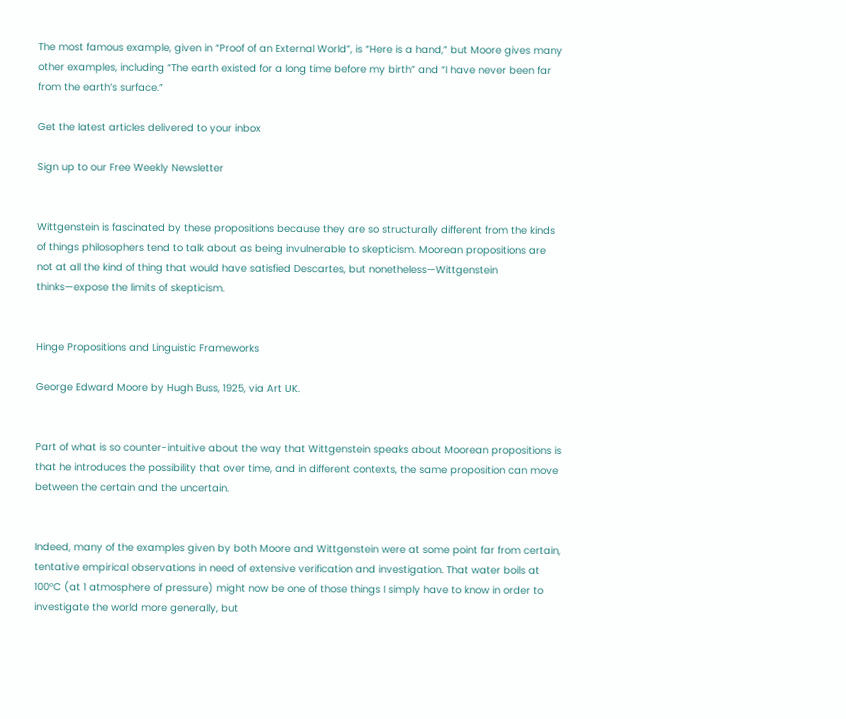The most famous example, given in “Proof of an External World”, is “Here is a hand,” but Moore gives many other examples, including “The earth existed for a long time before my birth” and “I have never been far from the earth’s surface.”

Get the latest articles delivered to your inbox

Sign up to our Free Weekly Newsletter


Wittgenstein is fascinated by these propositions because they are so structurally different from the kinds of things philosophers tend to talk about as being invulnerable to skepticism. Moorean propositions are not at all the kind of thing that would have satisfied Descartes, but nonetheless—Wittgenstein thinks—expose the limits of skepticism.


Hinge Propositions and Linguistic Frameworks

George Edward Moore by Hugh Buss, 1925, via Art UK.


Part of what is so counter-intuitive about the way that Wittgenstein speaks about Moorean propositions is that he introduces the possibility that over time, and in different contexts, the same proposition can move between the certain and the uncertain.


Indeed, many of the examples given by both Moore and Wittgenstein were at some point far from certain, tentative empirical observations in need of extensive verification and investigation. That water boils at 100°C (at 1 atmosphere of pressure) might now be one of those things I simply have to know in order to investigate the world more generally, but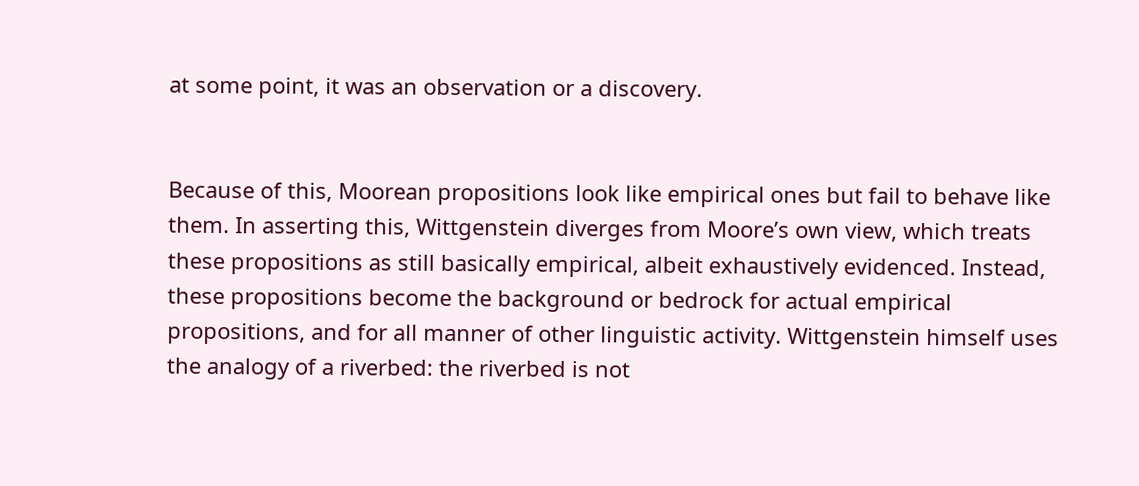at some point, it was an observation or a discovery.


Because of this, Moorean propositions look like empirical ones but fail to behave like them. In asserting this, Wittgenstein diverges from Moore’s own view, which treats these propositions as still basically empirical, albeit exhaustively evidenced. Instead, these propositions become the background or bedrock for actual empirical propositions, and for all manner of other linguistic activity. Wittgenstein himself uses the analogy of a riverbed: the riverbed is not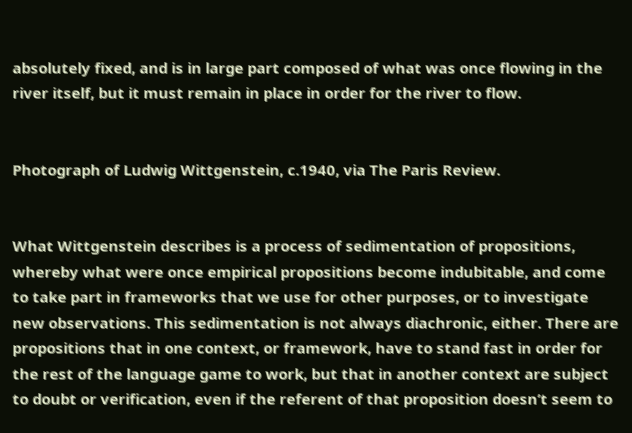absolutely fixed, and is in large part composed of what was once flowing in the river itself, but it must remain in place in order for the river to flow.


Photograph of Ludwig Wittgenstein, c.1940, via The Paris Review.


What Wittgenstein describes is a process of sedimentation of propositions, whereby what were once empirical propositions become indubitable, and come to take part in frameworks that we use for other purposes, or to investigate new observations. This sedimentation is not always diachronic, either. There are propositions that in one context, or framework, have to stand fast in order for the rest of the language game to work, but that in another context are subject to doubt or verification, even if the referent of that proposition doesn’t seem to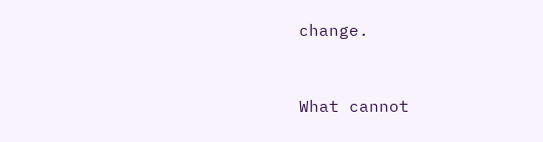change.


What cannot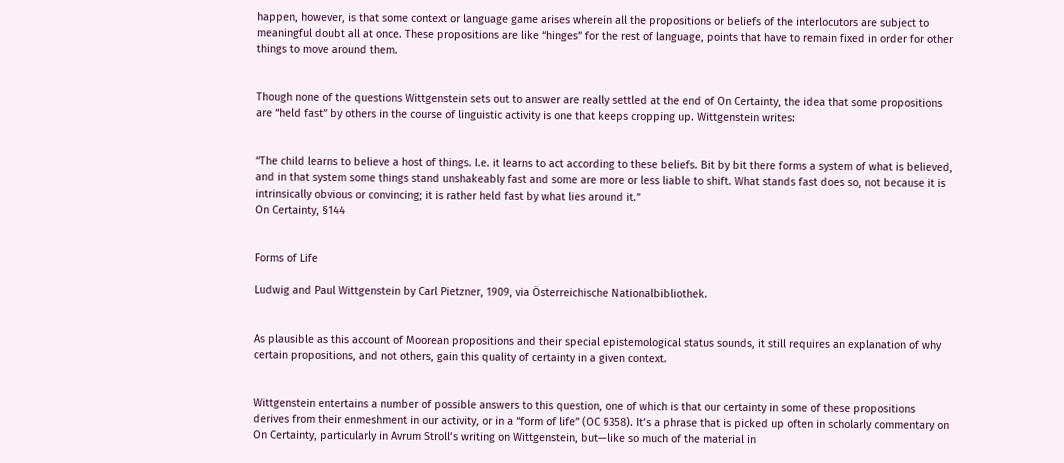happen, however, is that some context or language game arises wherein all the propositions or beliefs of the interlocutors are subject to meaningful doubt all at once. These propositions are like “hinges” for the rest of language, points that have to remain fixed in order for other things to move around them.


Though none of the questions Wittgenstein sets out to answer are really settled at the end of On Certainty, the idea that some propositions are “held fast” by others in the course of linguistic activity is one that keeps cropping up. Wittgenstein writes:


“The child learns to believe a host of things. I.e. it learns to act according to these beliefs. Bit by bit there forms a system of what is believed, and in that system some things stand unshakeably fast and some are more or less liable to shift. What stands fast does so, not because it is intrinsically obvious or convincing; it is rather held fast by what lies around it.”
On Certainty, §144


Forms of Life

Ludwig and Paul Wittgenstein by Carl Pietzner, 1909, via Österreichische Nationalbibliothek.


As plausible as this account of Moorean propositions and their special epistemological status sounds, it still requires an explanation of why certain propositions, and not others, gain this quality of certainty in a given context.


Wittgenstein entertains a number of possible answers to this question, one of which is that our certainty in some of these propositions derives from their enmeshment in our activity, or in a “form of life” (OC §358). It’s a phrase that is picked up often in scholarly commentary on On Certainty, particularly in Avrum Stroll’s writing on Wittgenstein, but—like so much of the material in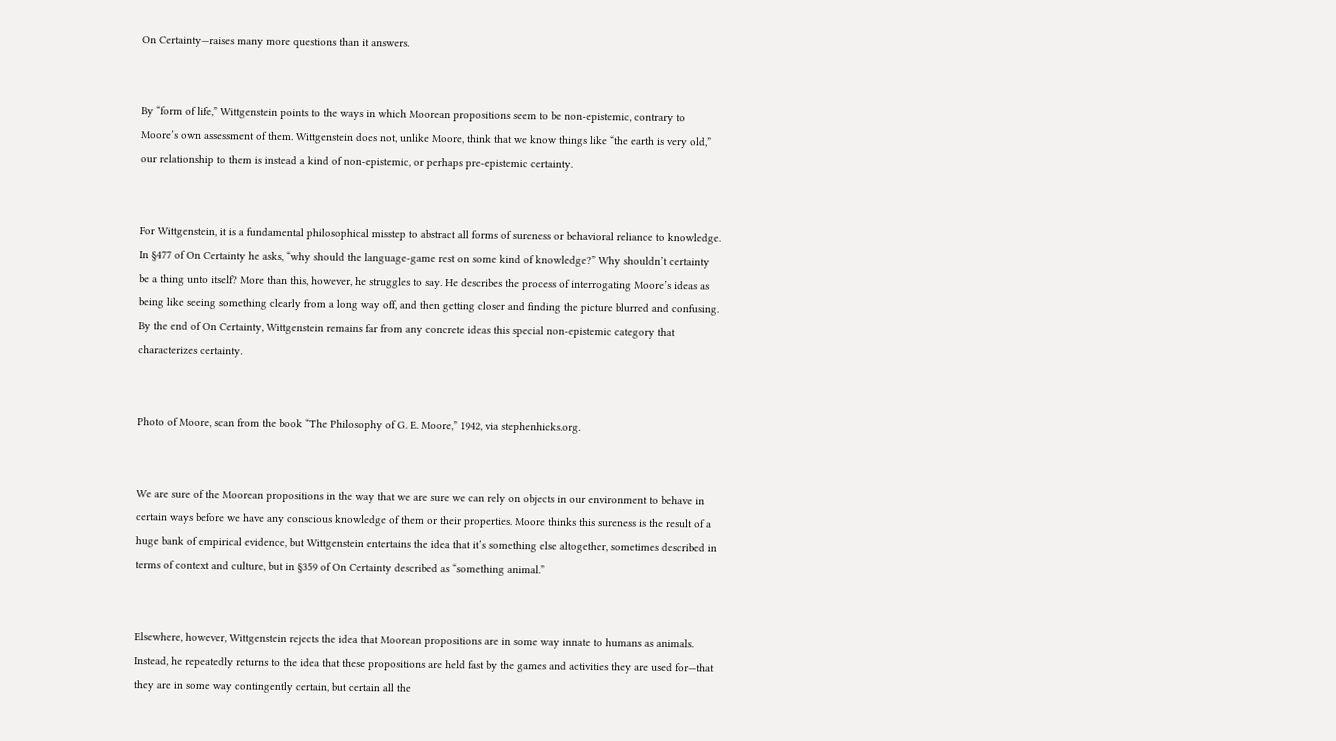On Certainty—raises many more questions than it answers.


By “form of life,” Wittgenstein points to the ways in which Moorean propositions seem to be non-epistemic, contrary to Moore’s own assessment of them. Wittgenstein does not, unlike Moore, think that we know things like “the earth is very old,” our relationship to them is instead a kind of non-epistemic, or perhaps pre-epistemic certainty.


For Wittgenstein, it is a fundamental philosophical misstep to abstract all forms of sureness or behavioral reliance to knowledge. In §477 of On Certainty he asks, “why should the language-game rest on some kind of knowledge?” Why shouldn’t certainty be a thing unto itself? More than this, however, he struggles to say. He describes the process of interrogating Moore’s ideas as being like seeing something clearly from a long way off, and then getting closer and finding the picture blurred and confusing. By the end of On Certainty, Wittgenstein remains far from any concrete ideas this special non-epistemic category that characterizes certainty.


Photo of Moore, scan from the book “The Philosophy of G. E. Moore,” 1942, via stephenhicks.org.


We are sure of the Moorean propositions in the way that we are sure we can rely on objects in our environment to behave in certain ways before we have any conscious knowledge of them or their properties. Moore thinks this sureness is the result of a huge bank of empirical evidence, but Wittgenstein entertains the idea that it’s something else altogether, sometimes described in terms of context and culture, but in §359 of On Certainty described as “something animal.”


Elsewhere, however, Wittgenstein rejects the idea that Moorean propositions are in some way innate to humans as animals. Instead, he repeatedly returns to the idea that these propositions are held fast by the games and activities they are used for—that they are in some way contingently certain, but certain all the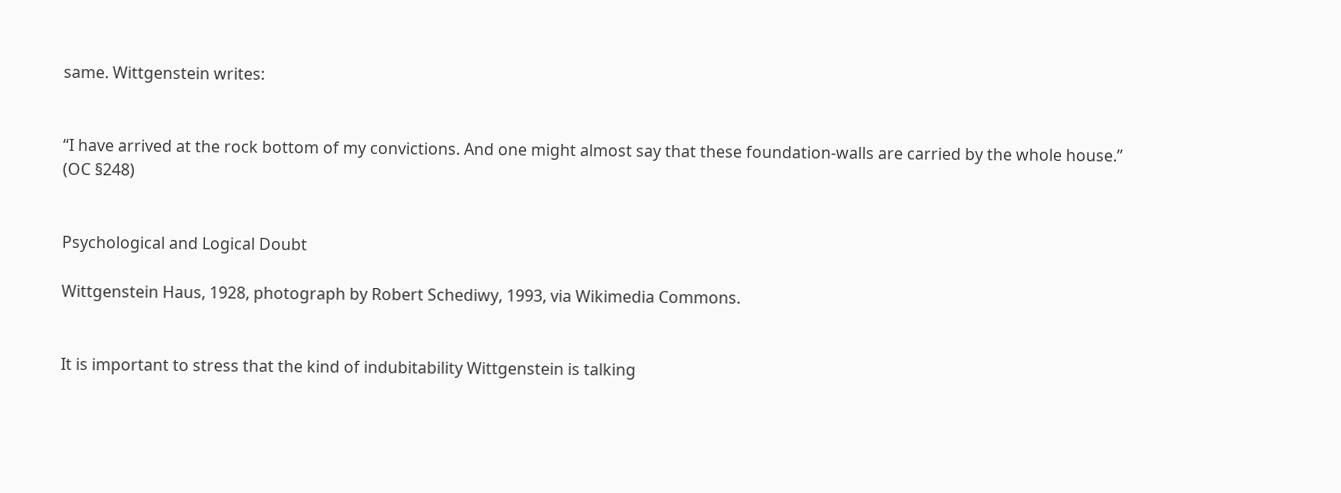same. Wittgenstein writes:


“I have arrived at the rock bottom of my convictions. And one might almost say that these foundation-walls are carried by the whole house.”
(OC §248)


Psychological and Logical Doubt

Wittgenstein Haus, 1928, photograph by Robert Schediwy, 1993, via Wikimedia Commons.


It is important to stress that the kind of indubitability Wittgenstein is talking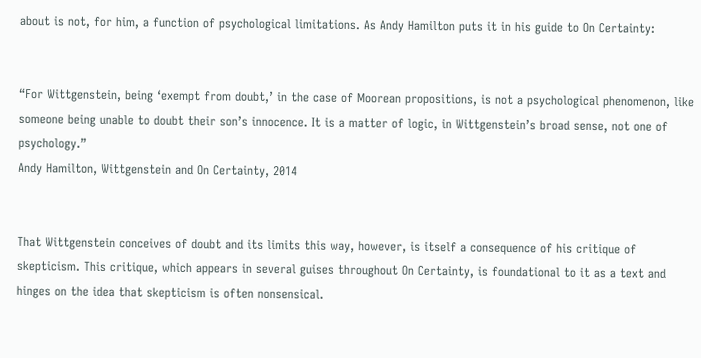about is not, for him, a function of psychological limitations. As Andy Hamilton puts it in his guide to On Certainty:


“For Wittgenstein, being ‘exempt from doubt,’ in the case of Moorean propositions, is not a psychological phenomenon, like someone being unable to doubt their son’s innocence. It is a matter of logic, in Wittgenstein’s broad sense, not one of psychology.”
Andy Hamilton, Wittgenstein and On Certainty, 2014


That Wittgenstein conceives of doubt and its limits this way, however, is itself a consequence of his critique of skepticism. This critique, which appears in several guises throughout On Certainty, is foundational to it as a text and hinges on the idea that skepticism is often nonsensical.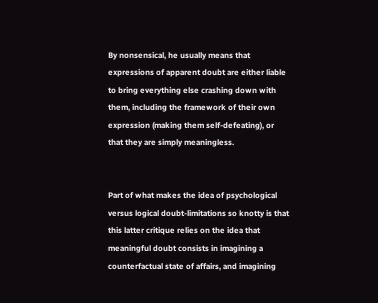By nonsensical, he usually means that expressions of apparent doubt are either liable to bring everything else crashing down with them, including the framework of their own expression (making them self-defeating), or that they are simply meaningless.


Part of what makes the idea of psychological versus logical doubt-limitations so knotty is that this latter critique relies on the idea that meaningful doubt consists in imagining a counterfactual state of affairs, and imagining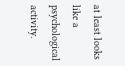at least looks like a psychological activity.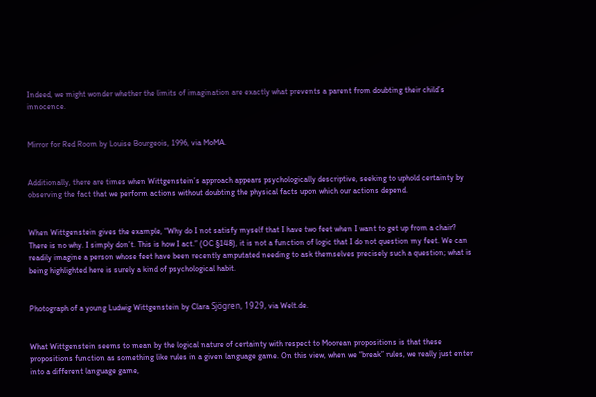Indeed, we might wonder whether the limits of imagination are exactly what prevents a parent from doubting their child’s innocence.


Mirror for Red Room by Louise Bourgeois, 1996, via MoMA.


Additionally, there are times when Wittgenstein’s approach appears psychologically descriptive, seeking to uphold certainty by observing the fact that we perform actions without doubting the physical facts upon which our actions depend.


When Wittgenstein gives the example, “Why do I not satisfy myself that I have two feet when I want to get up from a chair? There is no why. I simply don’t. This is how I act.” (OC §148), it is not a function of logic that I do not question my feet. We can readily imagine a person whose feet have been recently amputated needing to ask themselves precisely such a question; what is being highlighted here is surely a kind of psychological habit.


Photograph of a young Ludwig Wittgenstein by Clara Sjögren, 1929, via Welt.de.


What Wittgenstein seems to mean by the logical nature of certainty with respect to Moorean propositions is that these propositions function as something like rules in a given language game. On this view, when we “break” rules, we really just enter into a different language game,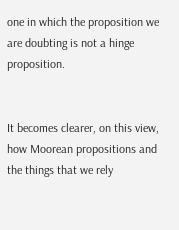one in which the proposition we are doubting is not a hinge proposition.


It becomes clearer, on this view, how Moorean propositions and the things that we rely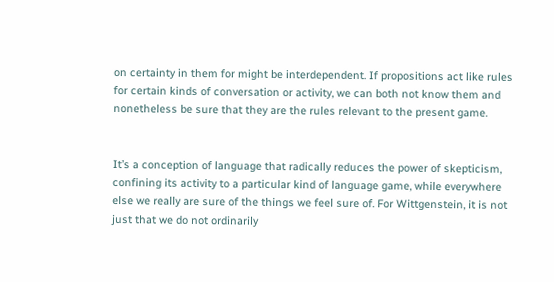on certainty in them for might be interdependent. If propositions act like rules for certain kinds of conversation or activity, we can both not know them and nonetheless be sure that they are the rules relevant to the present game.


It’s a conception of language that radically reduces the power of skepticism, confining its activity to a particular kind of language game, while everywhere else we really are sure of the things we feel sure of. For Wittgenstein, it is not just that we do not ordinarily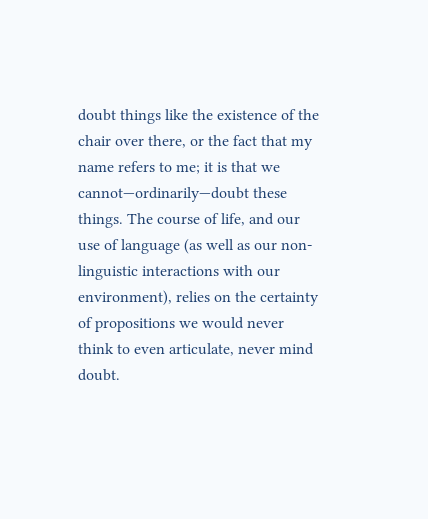doubt things like the existence of the chair over there, or the fact that my name refers to me; it is that we cannot—ordinarily—doubt these things. The course of life, and our use of language (as well as our non-linguistic interactions with our environment), relies on the certainty of propositions we would never think to even articulate, never mind doubt.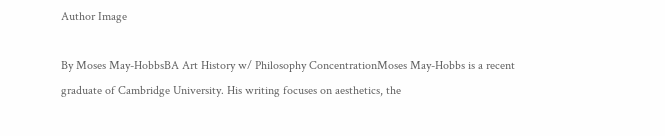Author Image

By Moses May-HobbsBA Art History w/ Philosophy ConcentrationMoses May-Hobbs is a recent graduate of Cambridge University. His writing focuses on aesthetics, the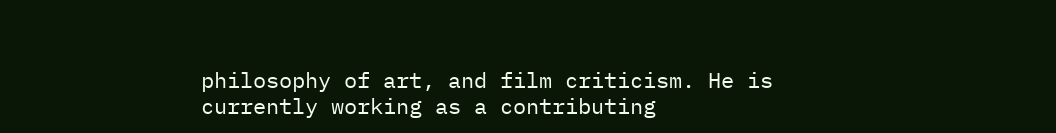philosophy of art, and film criticism. He is currently working as a contributing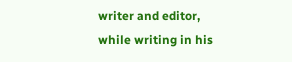writer and editor, while writing in his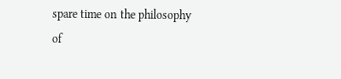spare time on the philosophy of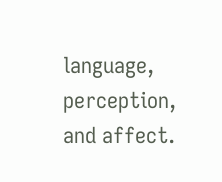language, perception, and affect.